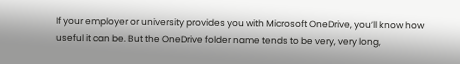If your employer or university provides you with Microsoft OneDrive, you’ll know how useful it can be. But the OneDrive folder name tends to be very, very long,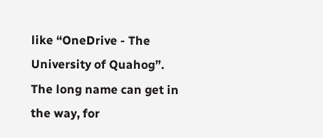like “OneDrive - The University of Quahog”. The long name can get in the way, for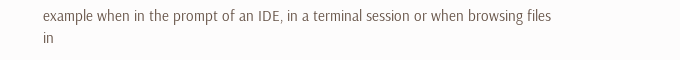example when in the prompt of an IDE, in a terminal session or when browsing files in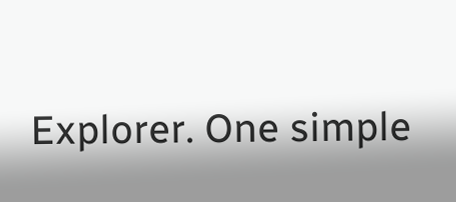Explorer. One simple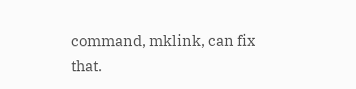command, mklink, can fix that.